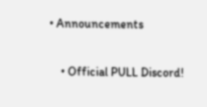• Announcements

    • Official PULL Discord!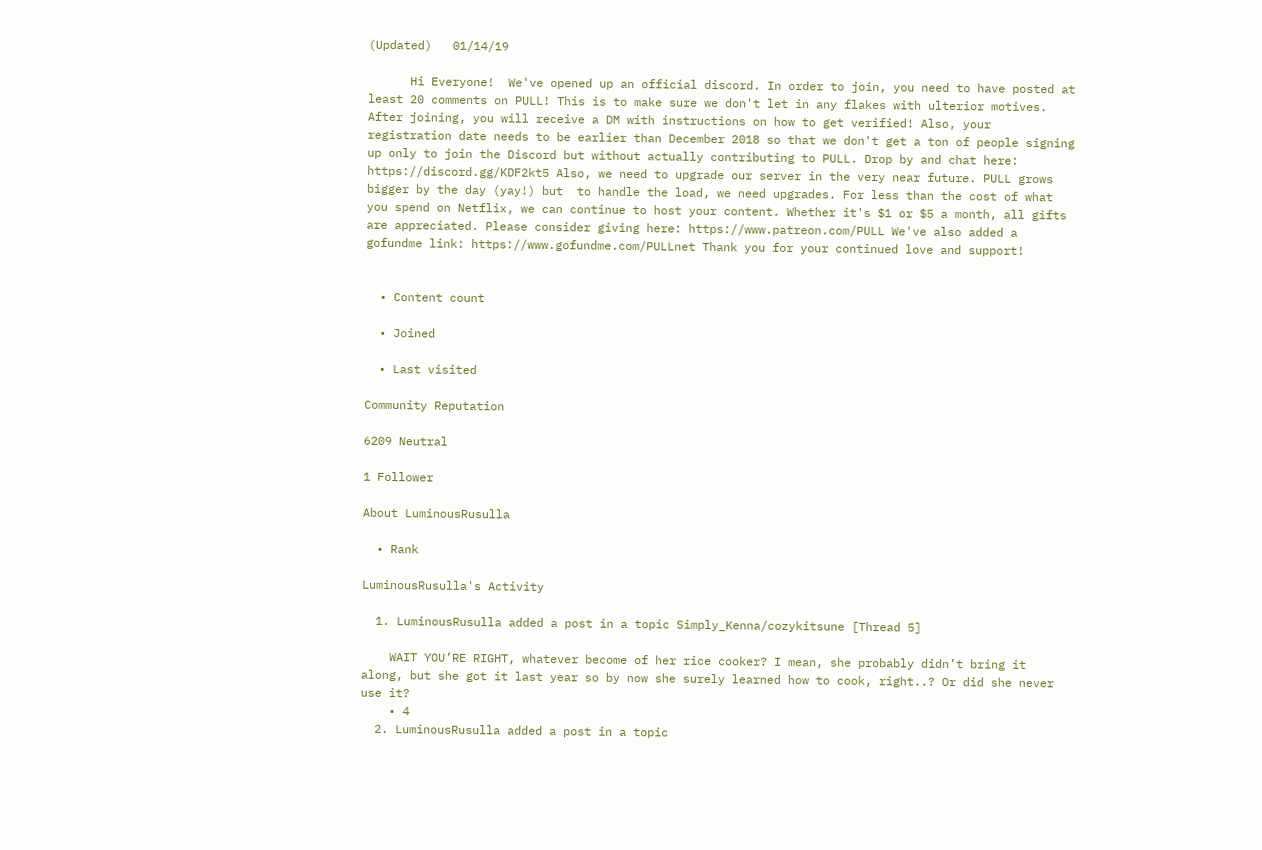(Updated)   01/14/19

      Hi Everyone!  We've opened up an official discord. In order to join, you need to have posted at least 20 comments on PULL! This is to make sure we don't let in any flakes with ulterior motives. After joining, you will receive a DM with instructions on how to get verified! Also, your registration date needs to be earlier than December 2018 so that we don't get a ton of people signing up only to join the Discord but without actually contributing to PULL. Drop by and chat here: https://discord.gg/KDF2kt5 Also, we need to upgrade our server in the very near future. PULL grows bigger by the day (yay!) but  to handle the load, we need upgrades. For less than the cost of what you spend on Netflix, we can continue to host your content. Whether it's $1 or $5 a month, all gifts are appreciated. Please consider giving here: https://www.patreon.com/PULL We've also added a gofundme link: https://www.gofundme.com/PULLnet Thank you for your continued love and support!


  • Content count

  • Joined

  • Last visited

Community Reputation

6209 Neutral

1 Follower

About LuminousRusulla

  • Rank

LuminousRusulla's Activity

  1. LuminousRusulla added a post in a topic Simply_Kenna/cozykitsune [Thread 5]

    WAIT YOU’RE RIGHT, whatever become of her rice cooker? I mean, she probably didn’t bring it along, but she got it last year so by now she surely learned how to cook, right..? Or did she never use it?
    • 4
  2. LuminousRusulla added a post in a topic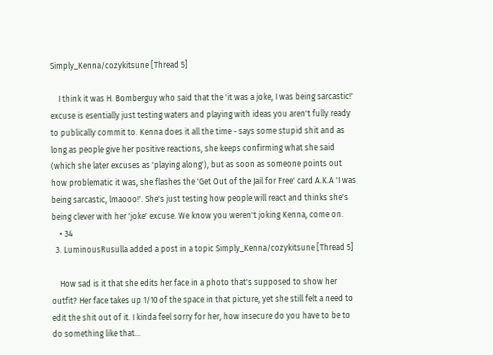Simply_Kenna/cozykitsune [Thread 5]

    I think it was H. Bomberguy who said that the 'it was a joke, I was being sarcastic!' excuse is esentially just testing waters and playing with ideas you aren't fully ready to publically commit to. Kenna does it all the time - says some stupid shit and as long as people give her positive reactions, she keeps confirming what she said (which she later excuses as 'playing along'), but as soon as someone points out how problematic it was, she flashes the 'Get Out of the Jail for Free' card A.K.A 'I was being sarcastic, lmaooo!'. She's just testing how people will react and thinks she's being clever with her 'joke' excuse. We know you weren't joking Kenna, come on.
    • 34
  3. LuminousRusulla added a post in a topic Simply_Kenna/cozykitsune [Thread 5]

    How sad is it that she edits her face in a photo that's supposed to show her outfit? Her face takes up 1/10 of the space in that picture, yet she still felt a need to edit the shit out of it. I kinda feel sorry for her, how insecure do you have to be to do something like that...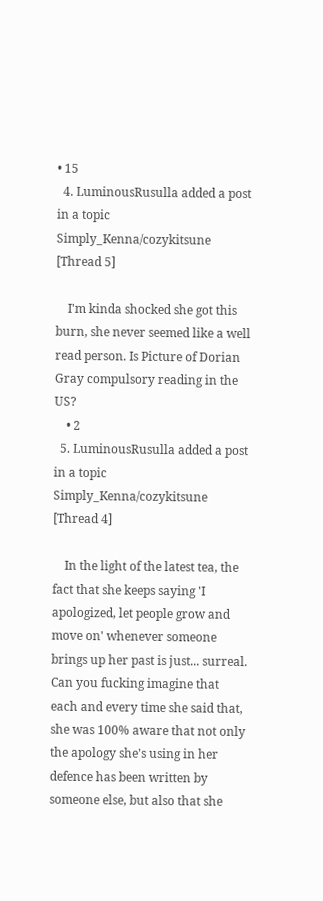• 15
  4. LuminousRusulla added a post in a topic Simply_Kenna/cozykitsune [Thread 5]

    I'm kinda shocked she got this burn, she never seemed like a well read person. Is Picture of Dorian Gray compulsory reading in the US?
    • 2
  5. LuminousRusulla added a post in a topic Simply_Kenna/cozykitsune [Thread 4]

    In the light of the latest tea, the fact that she keeps saying 'I apologized, let people grow and move on' whenever someone brings up her past is just... surreal. Can you fucking imagine that each and every time she said that, she was 100% aware that not only the apology she's using in her defence has been written by someone else, but also that she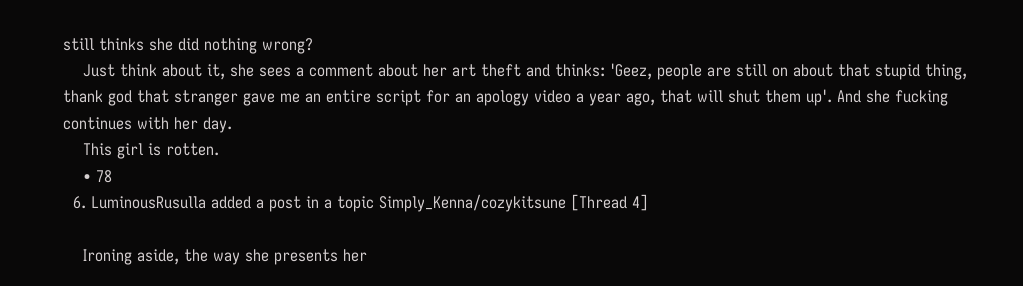still thinks she did nothing wrong?
    Just think about it, she sees a comment about her art theft and thinks: 'Geez, people are still on about that stupid thing, thank god that stranger gave me an entire script for an apology video a year ago, that will shut them up'. And she fucking continues with her day.
    This girl is rotten.
    • 78
  6. LuminousRusulla added a post in a topic Simply_Kenna/cozykitsune [Thread 4]

    Ironing aside, the way she presents her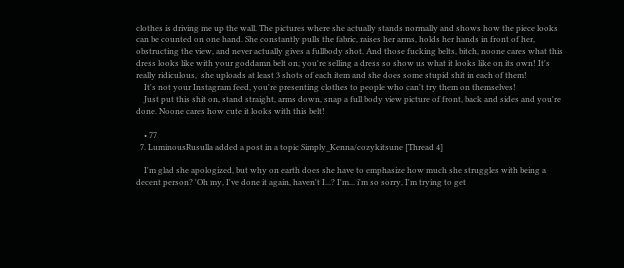clothes is driving me up the wall. The pictures where she actually stands normally and shows how the piece looks can be counted on one hand. She constantly pulls the fabric, raises her arms, holds her hands in front of her, obstructing the view, and never actually gives a fullbody shot. And those fucking belts, bitch, noone cares what this dress looks like with your goddamn belt on, you're selling a dress so show us what it looks like on its own! It's really ridiculous,  she uploads at least 3 shots of each item and she does some stupid shit in each of them!
    It's not your Instagram feed, you're presenting clothes to people who can't try them on themselves!
    Just put this shit on, stand straight, arms down, snap a full body view picture of front, back and sides and you're done. Noone cares how cute it looks with this belt!

    • 77
  7. LuminousRusulla added a post in a topic Simply_Kenna/cozykitsune [Thread 4]

    I'm glad she apologized, but why on earth does she have to emphasize how much she struggles with being a decent person? 'Oh my, I've done it again, haven't I...? I'm... i'm so sorry, I'm trying to get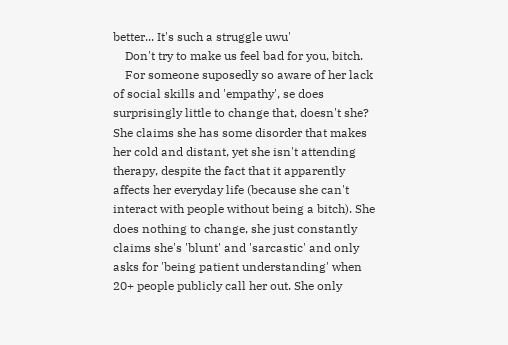better... It's such a struggle uwu'
    Don't try to make us feel bad for you, bitch.
    For someone suposedly so aware of her lack of social skills and 'empathy', se does surprisingly little to change that, doesn't she? She claims she has some disorder that makes her cold and distant, yet she isn't attending therapy, despite the fact that it apparently affects her everyday life (because she can't interact with people without being a bitch). She does nothing to change, she just constantly claims she's 'blunt' and 'sarcastic' and only asks for 'being patient understanding' when 20+ people publicly call her out. She only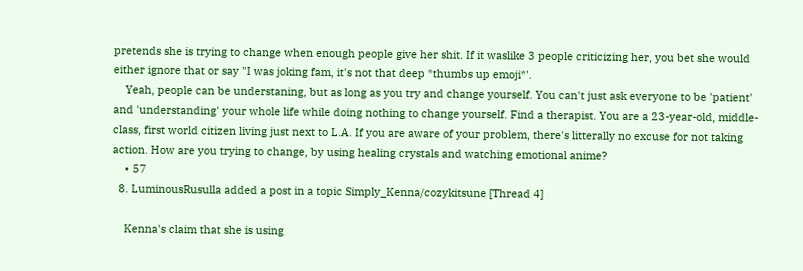pretends she is trying to change when enough people give her shit. If it waslike 3 people criticizing her, you bet she would either ignore that or say "I was joking fam, it's not that deep *thumbs up emoji*'.
    Yeah, people can be understaning, but as long as you try and change yourself. You can't just ask everyone to be 'patient' and 'understanding' your whole life while doing nothing to change yourself. Find a therapist. You are a 23-year-old, middle-class, first world citizen living just next to L.A. If you are aware of your problem, there's litterally no excuse for not taking action. How are you trying to change, by using healing crystals and watching emotional anime?
    • 57
  8. LuminousRusulla added a post in a topic Simply_Kenna/cozykitsune [Thread 4]

    Kenna's claim that she is using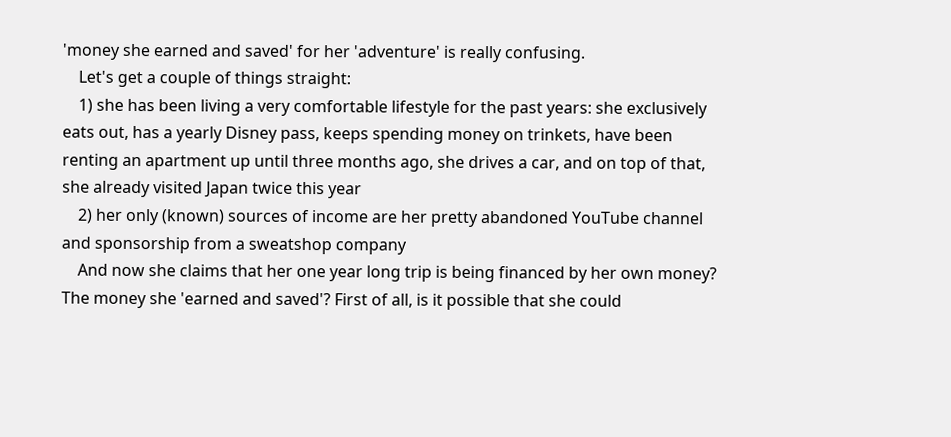'money she earned and saved' for her 'adventure' is really confusing.
    Let's get a couple of things straight:
    1) she has been living a very comfortable lifestyle for the past years: she exclusively eats out, has a yearly Disney pass, keeps spending money on trinkets, have been renting an apartment up until three months ago, she drives a car, and on top of that, she already visited Japan twice this year
    2) her only (known) sources of income are her pretty abandoned YouTube channel and sponsorship from a sweatshop company
    And now she claims that her one year long trip is being financed by her own money? The money she 'earned and saved'? First of all, is it possible that she could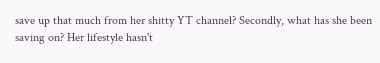save up that much from her shitty YT channel? Secondly, what has she been saving on? Her lifestyle hasn't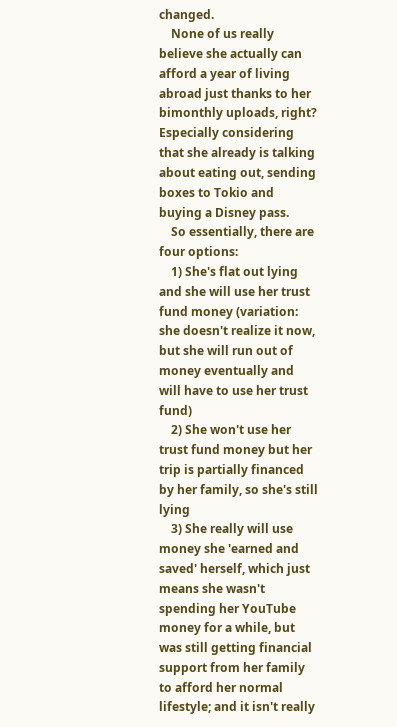changed.
    None of us really believe she actually can afford a year of living abroad just thanks to her bimonthly uploads, right? Especially considering that she already is talking about eating out, sending boxes to Tokio and buying a Disney pass.
    So essentially, there are four options:
    1) She's flat out lying and she will use her trust fund money (variation: she doesn't realize it now, but she will run out of money eventually and will have to use her trust fund)
    2) She won't use her trust fund money but her trip is partially financed by her family, so she's still lying
    3) She really will use money she 'earned and saved' herself, which just means she wasn't spending her YouTube money for a while, but was still getting financial support from her family to afford her normal lifestyle; and it isn't really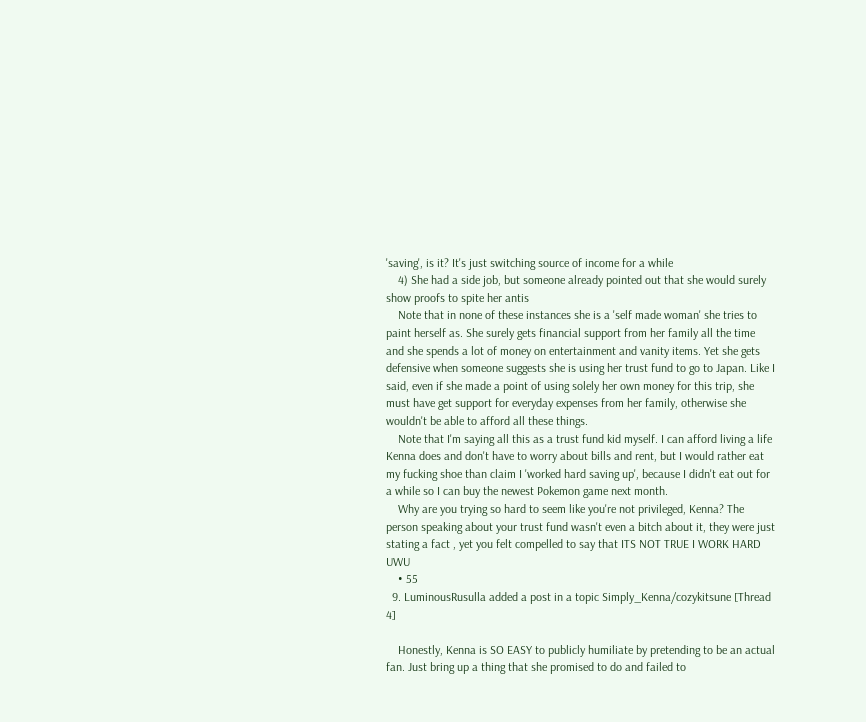'saving', is it? It's just switching source of income for a while
    4) She had a side job, but someone already pointed out that she would surely show proofs to spite her antis
    Note that in none of these instances she is a 'self made woman' she tries to paint herself as. She surely gets financial support from her family all the time and she spends a lot of money on entertainment and vanity items. Yet she gets defensive when someone suggests she is using her trust fund to go to Japan. Like I said, even if she made a point of using solely her own money for this trip, she must have get support for everyday expenses from her family, otherwise she wouldn't be able to afford all these things.
    Note that I'm saying all this as a trust fund kid myself. I can afford living a life Kenna does and don't have to worry about bills and rent, but I would rather eat my fucking shoe than claim I 'worked hard saving up', because I didn't eat out for a while so I can buy the newest Pokemon game next month.
    Why are you trying so hard to seem like you're not privileged, Kenna? The person speaking about your trust fund wasn't even a bitch about it, they were just stating a fact , yet you felt compelled to say that ITS NOT TRUE I WORK HARD UWU
    • 55
  9. LuminousRusulla added a post in a topic Simply_Kenna/cozykitsune [Thread 4]

    Honestly, Kenna is SO EASY to publicly humiliate by pretending to be an actual fan. Just bring up a thing that she promised to do and failed to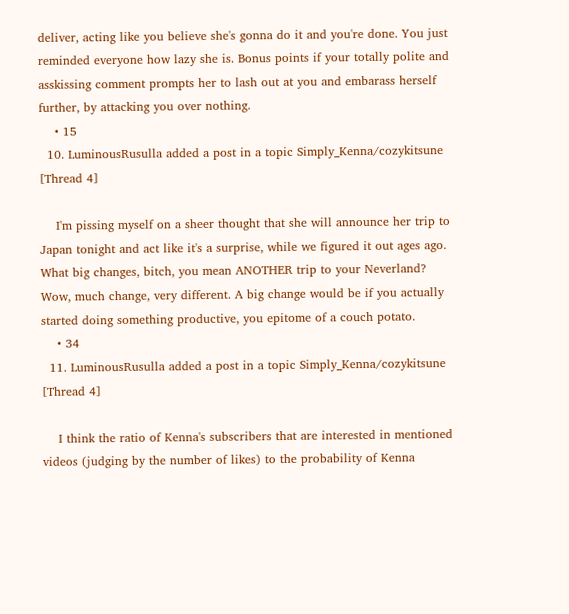deliver, acting like you believe she's gonna do it and you're done. You just reminded everyone how lazy she is. Bonus points if your totally polite and asskissing comment prompts her to lash out at you and embarass herself further, by attacking you over nothing.
    • 15
  10. LuminousRusulla added a post in a topic Simply_Kenna/cozykitsune [Thread 4]

    I'm pissing myself on a sheer thought that she will announce her trip to Japan tonight and act like it's a surprise, while we figured it out ages ago. What big changes, bitch, you mean ANOTHER trip to your Neverland? Wow, much change, very different. A big change would be if you actually started doing something productive, you epitome of a couch potato.
    • 34
  11. LuminousRusulla added a post in a topic Simply_Kenna/cozykitsune [Thread 4]

    I think the ratio of Kenna's subscribers that are interested in mentioned videos (judging by the number of likes) to the probability of Kenna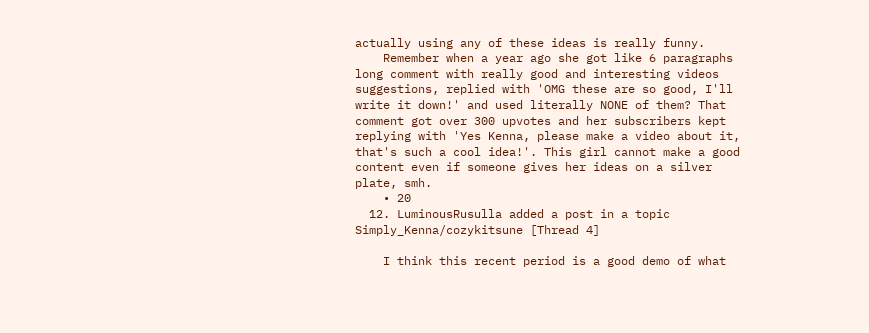actually using any of these ideas is really funny.
    Remember when a year ago she got like 6 paragraphs long comment with really good and interesting videos suggestions, replied with 'OMG these are so good, I'll write it down!' and used literally NONE of them? That comment got over 300 upvotes and her subscribers kept replying with 'Yes Kenna, please make a video about it, that's such a cool idea!'. This girl cannot make a good content even if someone gives her ideas on a silver plate, smh.
    • 20
  12. LuminousRusulla added a post in a topic Simply_Kenna/cozykitsune [Thread 4]

    I think this recent period is a good demo of what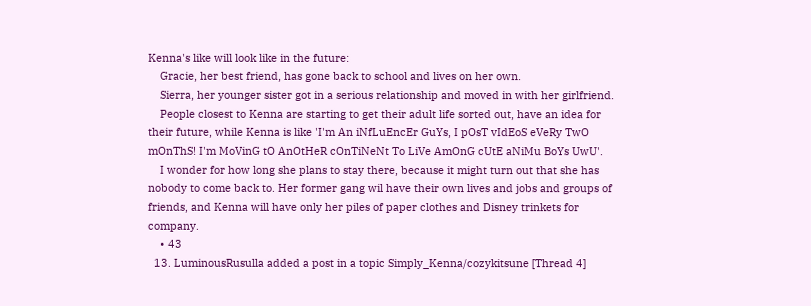Kenna's like will look like in the future:
    Gracie, her best friend, has gone back to school and lives on her own.
    Sierra, her younger sister got in a serious relationship and moved in with her girlfriend.
    People closest to Kenna are starting to get their adult life sorted out, have an idea for their future, while Kenna is like 'I'm An iNfLuEncEr GuYs, I pOsT vIdEoS eVeRy TwO mOnThS! I'm MoVinG tO AnOtHeR cOnTiNeNt To LiVe AmOnG cUtE aNiMu BoYs UwU'.
    I wonder for how long she plans to stay there, because it might turn out that she has nobody to come back to. Her former gang wil have their own lives and jobs and groups of friends, and Kenna will have only her piles of paper clothes and Disney trinkets for company.
    • 43
  13. LuminousRusulla added a post in a topic Simply_Kenna/cozykitsune [Thread 4]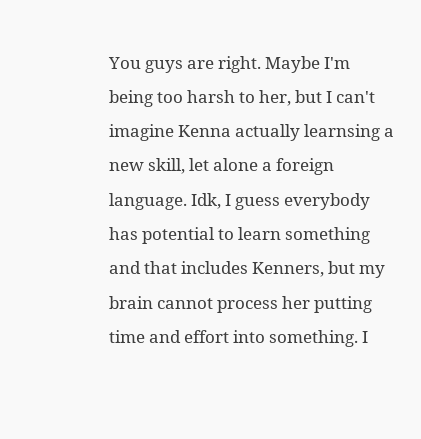You guys are right. Maybe I'm being too harsh to her, but I can't imagine Kenna actually learnsing a new skill, let alone a foreign language. Idk, I guess everybody has potential to learn something and that includes Kenners, but my brain cannot process her putting time and effort into something. I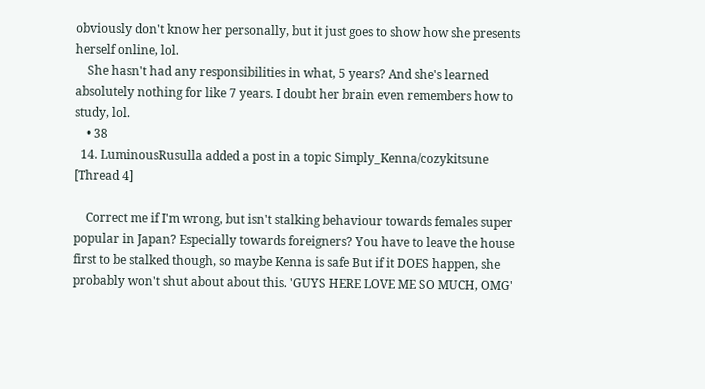obviously don't know her personally, but it just goes to show how she presents herself online, lol.
    She hasn't had any responsibilities in what, 5 years? And she's learned absolutely nothing for like 7 years. I doubt her brain even remembers how to study, lol.
    • 38
  14. LuminousRusulla added a post in a topic Simply_Kenna/cozykitsune [Thread 4]

    Correct me if I'm wrong, but isn't stalking behaviour towards females super popular in Japan? Especially towards foreigners? You have to leave the house first to be stalked though, so maybe Kenna is safe But if it DOES happen, she probably won't shut about about this. 'GUYS HERE LOVE ME SO MUCH, OMG'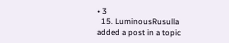• 3
  15. LuminousRusulla added a post in a topic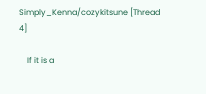Simply_Kenna/cozykitsune [Thread 4]

    If it is a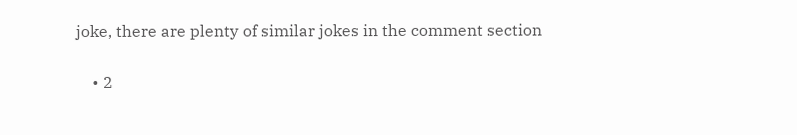joke, there are plenty of similar jokes in the comment section

    • 2